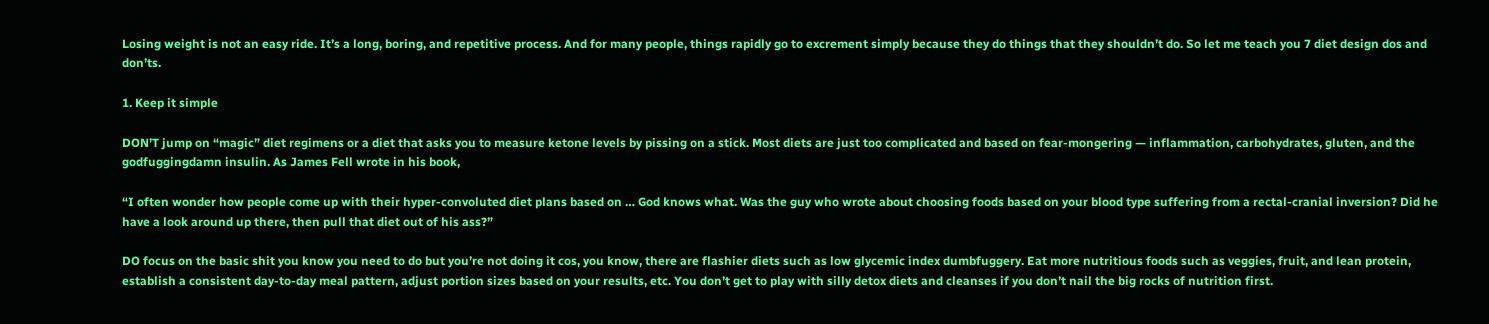Losing weight is not an easy ride. It’s a long, boring, and repetitive process. And for many people, things rapidly go to excrement simply because they do things that they shouldn’t do. So let me teach you 7 diet design dos and don’ts.

1. Keep it simple

DON’T jump on “magic” diet regimens or a diet that asks you to measure ketone levels by pissing on a stick. Most diets are just too complicated and based on fear-mongering — inflammation, carbohydrates, gluten, and the godfuggingdamn insulin. As James Fell wrote in his book,

“I often wonder how people come up with their hyper-convoluted diet plans based on … God knows what. Was the guy who wrote about choosing foods based on your blood type suffering from a rectal-cranial inversion? Did he have a look around up there, then pull that diet out of his ass?”

DO focus on the basic shit you know you need to do but you’re not doing it cos, you know, there are flashier diets such as low glycemic index dumbfuggery. Eat more nutritious foods such as veggies, fruit, and lean protein, establish a consistent day-to-day meal pattern, adjust portion sizes based on your results, etc. You don’t get to play with silly detox diets and cleanses if you don’t nail the big rocks of nutrition first.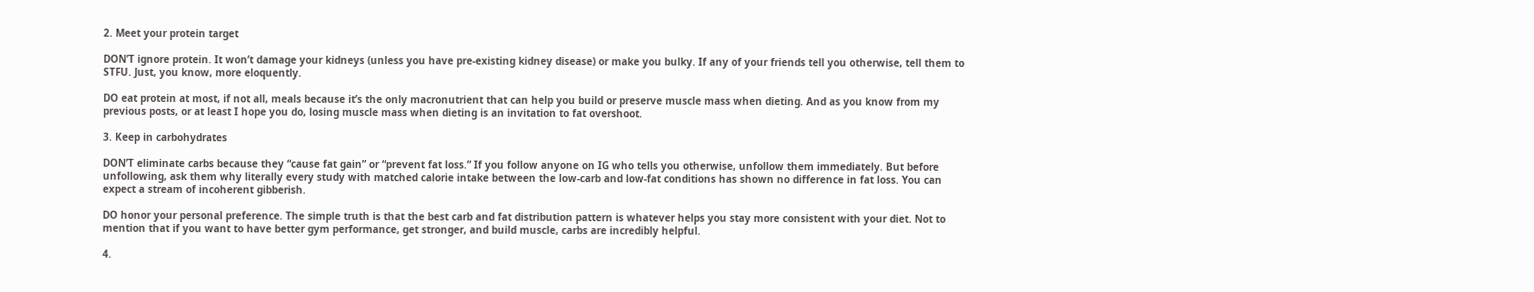2. Meet your protein target

DON’T ignore protein. It won’t damage your kidneys (unless you have pre-existing kidney disease) or make you bulky. If any of your friends tell you otherwise, tell them to STFU. Just, you know, more eloquently.

DO eat protein at most, if not all, meals because it’s the only macronutrient that can help you build or preserve muscle mass when dieting. And as you know from my previous posts, or at least I hope you do, losing muscle mass when dieting is an invitation to fat overshoot.

3. Keep in carbohydrates

DON’T eliminate carbs because they “cause fat gain” or “prevent fat loss.” If you follow anyone on IG who tells you otherwise, unfollow them immediately. But before unfollowing, ask them why literally every study with matched calorie intake between the low-carb and low-fat conditions has shown no difference in fat loss. You can expect a stream of incoherent gibberish.

DO honor your personal preference. The simple truth is that the best carb and fat distribution pattern is whatever helps you stay more consistent with your diet. Not to mention that if you want to have better gym performance, get stronger, and build muscle, carbs are incredibly helpful.

4.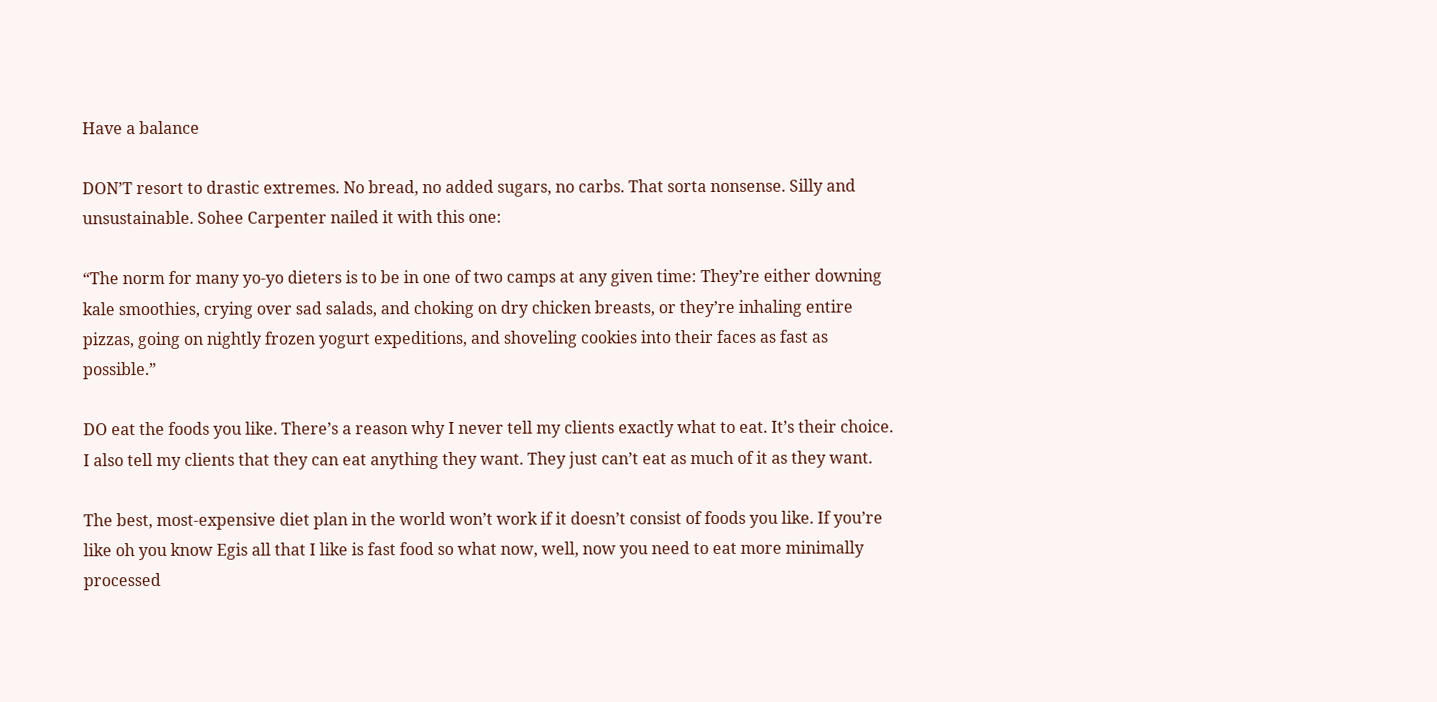Have a balance

DON’T resort to drastic extremes. No bread, no added sugars, no carbs. That sorta nonsense. Silly and unsustainable. Sohee Carpenter nailed it with this one:

“The norm for many yo-yo dieters is to be in one of two camps at any given time: They’re either downing kale smoothies, crying over sad salads, and choking on dry chicken breasts, or they’re inhaling entire pizzas, going on nightly frozen yogurt expeditions, and shoveling cookies into their faces as fast as possible.”

DO eat the foods you like. There’s a reason why I never tell my clients exactly what to eat. It’s their choice. I also tell my clients that they can eat anything they want. They just can’t eat as much of it as they want.

The best, most-expensive diet plan in the world won’t work if it doesn’t consist of foods you like. If you’re like oh you know Egis all that I like is fast food so what now, well, now you need to eat more minimally processed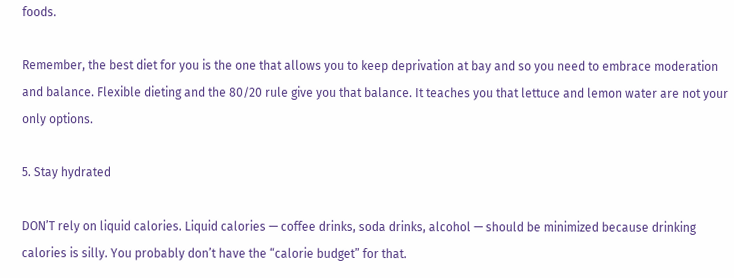foods.

Remember, the best diet for you is the one that allows you to keep deprivation at bay and so you need to embrace moderation and balance. Flexible dieting and the 80/20 rule give you that balance. It teaches you that lettuce and lemon water are not your only options.

5. Stay hydrated

DON’T rely on liquid calories. Liquid calories — coffee drinks, soda drinks, alcohol — should be minimized because drinking calories is silly. You probably don’t have the “calorie budget” for that.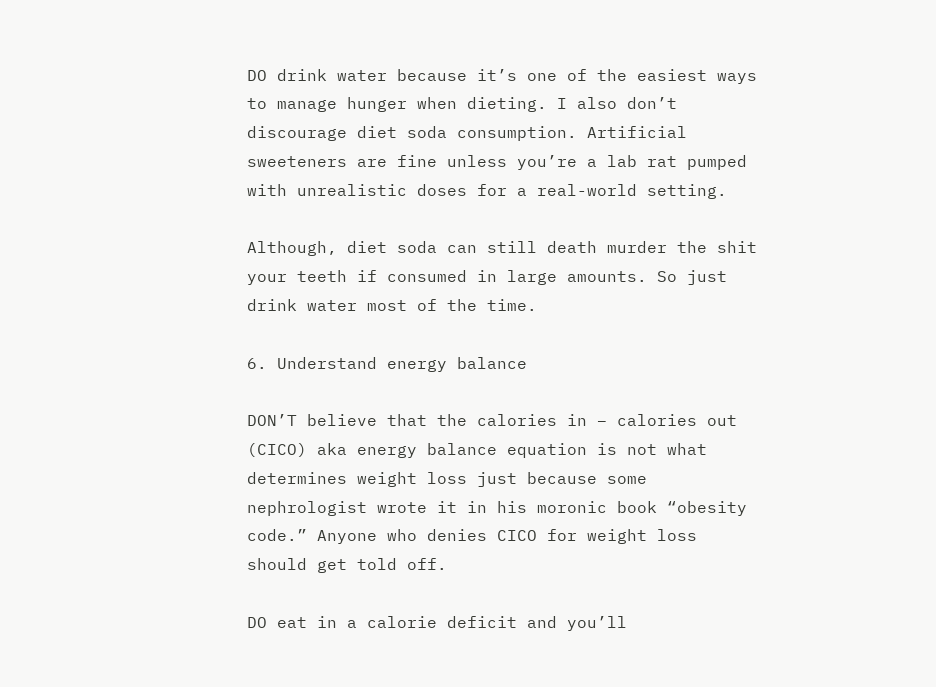DO drink water because it’s one of the easiest ways to manage hunger when dieting. I also don’t discourage diet soda consumption. Artificial sweeteners are fine unless you’re a lab rat pumped with unrealistic doses for a real-world setting.

Although, diet soda can still death murder the shit your teeth if consumed in large amounts. So just drink water most of the time.

6. Understand energy balance

DON’T believe that the calories in – calories out (CICO) aka energy balance equation is not what determines weight loss just because some nephrologist wrote it in his moronic book “obesity code.” Anyone who denies CICO for weight loss should get told off.

DO eat in a calorie deficit and you’ll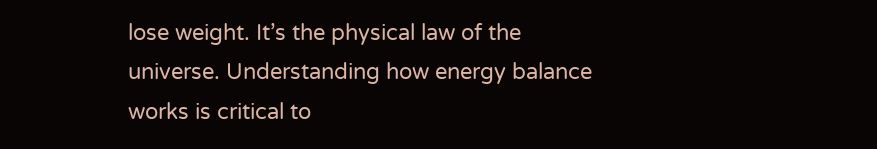lose weight. It’s the physical law of the universe. Understanding how energy balance works is critical to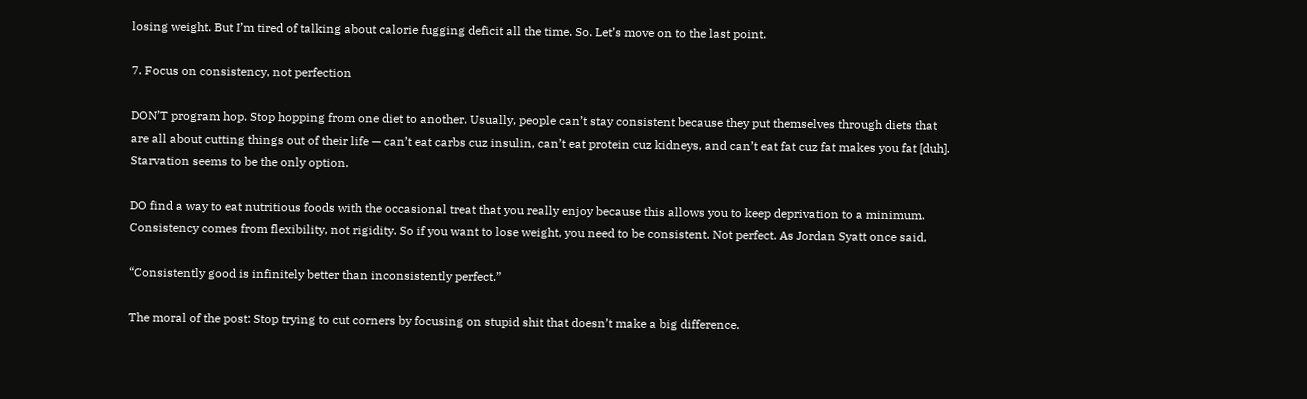losing weight. But I’m tired of talking about calorie fugging deficit all the time. So. Let’s move on to the last point.

7. Focus on consistency, not perfection

DON’T program hop. Stop hopping from one diet to another. Usually, people can’t stay consistent because they put themselves through diets that are all about cutting things out of their life — can’t eat carbs cuz insulin, can’t eat protein cuz kidneys, and can’t eat fat cuz fat makes you fat [duh]. Starvation seems to be the only option.

DO find a way to eat nutritious foods with the occasional treat that you really enjoy because this allows you to keep deprivation to a minimum. Consistency comes from flexibility, not rigidity. So if you want to lose weight, you need to be consistent. Not perfect. As Jordan Syatt once said,

“Consistently good is infinitely better than inconsistently perfect.”

The moral of the post: Stop trying to cut corners by focusing on stupid shit that doesn’t make a big difference.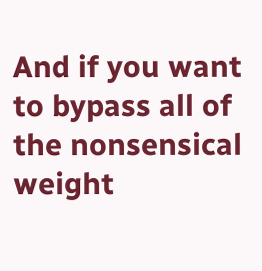And if you want to bypass all of the nonsensical weight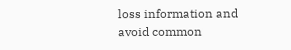loss information and avoid common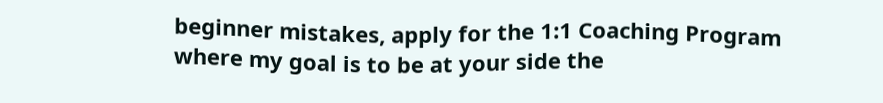beginner mistakes, apply for the 1:1 Coaching Program where my goal is to be at your side the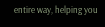entire way, helping you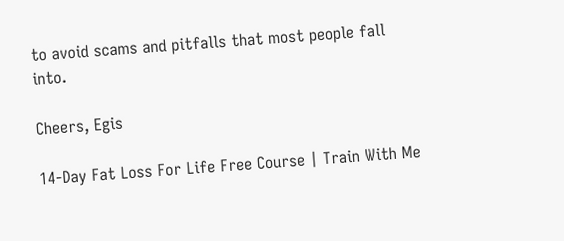to avoid scams and pitfalls that most people fall into.

Cheers, Egis

14-Day Fat Loss For Life Free Course | Train With Me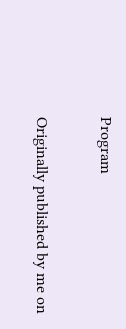Program

Originally published by me on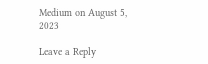Medium on August 5, 2023

Leave a Reply